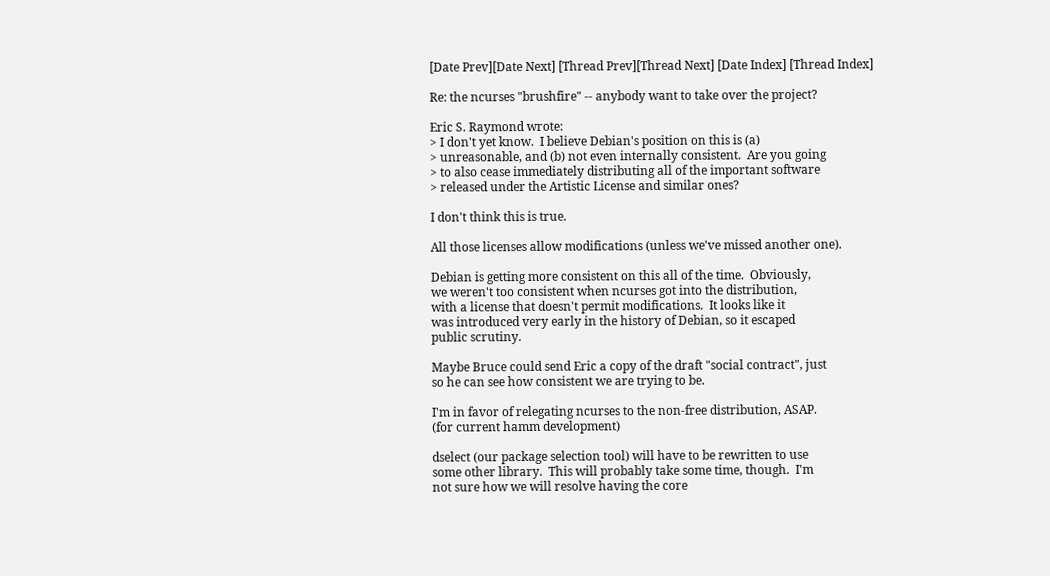[Date Prev][Date Next] [Thread Prev][Thread Next] [Date Index] [Thread Index]

Re: the ncurses "brushfire" -- anybody want to take over the project?

Eric S. Raymond wrote:
> I don't yet know.  I believe Debian's position on this is (a)
> unreasonable, and (b) not even internally consistent.  Are you going
> to also cease immediately distributing all of the important software
> released under the Artistic License and similar ones?

I don't think this is true.

All those licenses allow modifications (unless we've missed another one).

Debian is getting more consistent on this all of the time.  Obviously,
we weren't too consistent when ncurses got into the distribution,
with a license that doesn't permit modifications.  It looks like it
was introduced very early in the history of Debian, so it escaped
public scrutiny.

Maybe Bruce could send Eric a copy of the draft "social contract", just
so he can see how consistent we are trying to be.

I'm in favor of relegating ncurses to the non-free distribution, ASAP.
(for current hamm development)

dselect (our package selection tool) will have to be rewritten to use
some other library.  This will probably take some time, though.  I'm
not sure how we will resolve having the core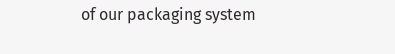of our packaging system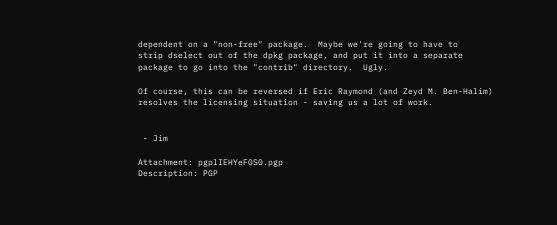dependent on a "non-free" package.  Maybe we're going to have to
strip dselect out of the dpkg package, and put it into a separate
package to go into the "contrib" directory.  Ugly.

Of course, this can be reversed if Eric Raymond (and Zeyd M. Ben-Halim)
resolves the licensing situation - saving us a lot of work.


 - Jim

Attachment: pgplIEHYeF0S0.pgp
Description: PGP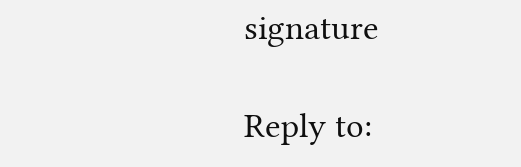signature

Reply to: